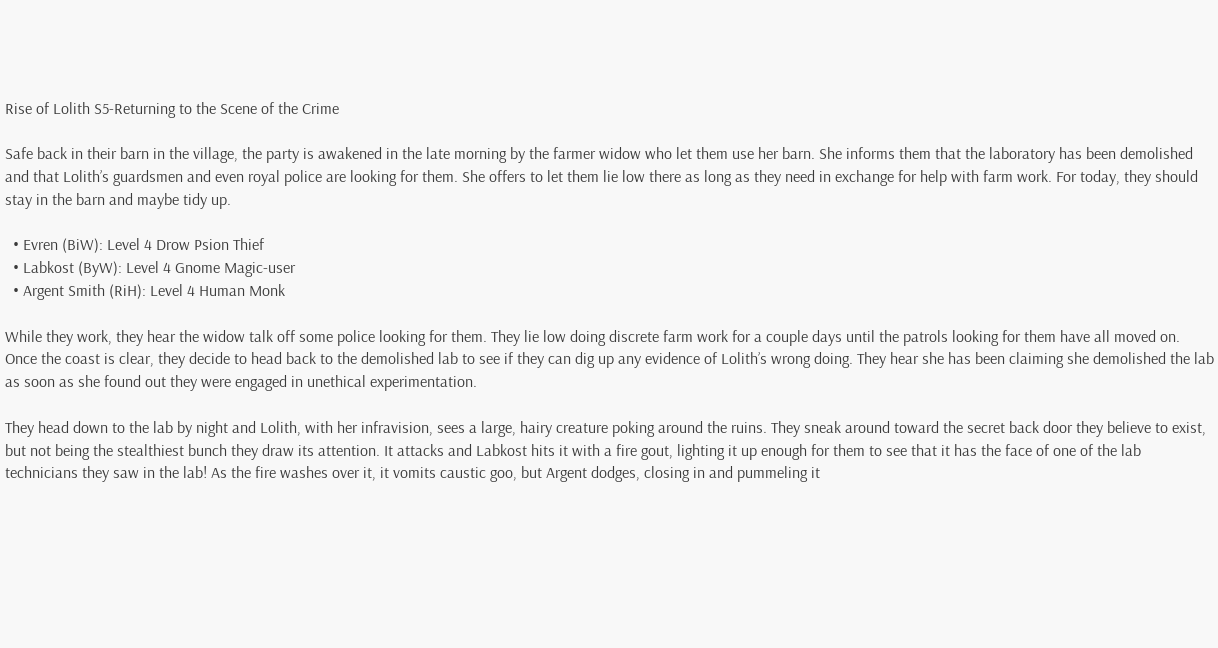Rise of Lolith S5-Returning to the Scene of the Crime

Safe back in their barn in the village, the party is awakened in the late morning by the farmer widow who let them use her barn. She informs them that the laboratory has been demolished and that Lolith’s guardsmen and even royal police are looking for them. She offers to let them lie low there as long as they need in exchange for help with farm work. For today, they should stay in the barn and maybe tidy up.

  • Evren (BiW): Level 4 Drow Psion Thief
  • Labkost (ByW): Level 4 Gnome Magic-user
  • Argent Smith (RiH): Level 4 Human Monk

While they work, they hear the widow talk off some police looking for them. They lie low doing discrete farm work for a couple days until the patrols looking for them have all moved on. Once the coast is clear, they decide to head back to the demolished lab to see if they can dig up any evidence of Lolith’s wrong doing. They hear she has been claiming she demolished the lab as soon as she found out they were engaged in unethical experimentation.

They head down to the lab by night and Lolith, with her infravision, sees a large, hairy creature poking around the ruins. They sneak around toward the secret back door they believe to exist, but not being the stealthiest bunch they draw its attention. It attacks and Labkost hits it with a fire gout, lighting it up enough for them to see that it has the face of one of the lab technicians they saw in the lab! As the fire washes over it, it vomits caustic goo, but Argent dodges, closing in and pummeling it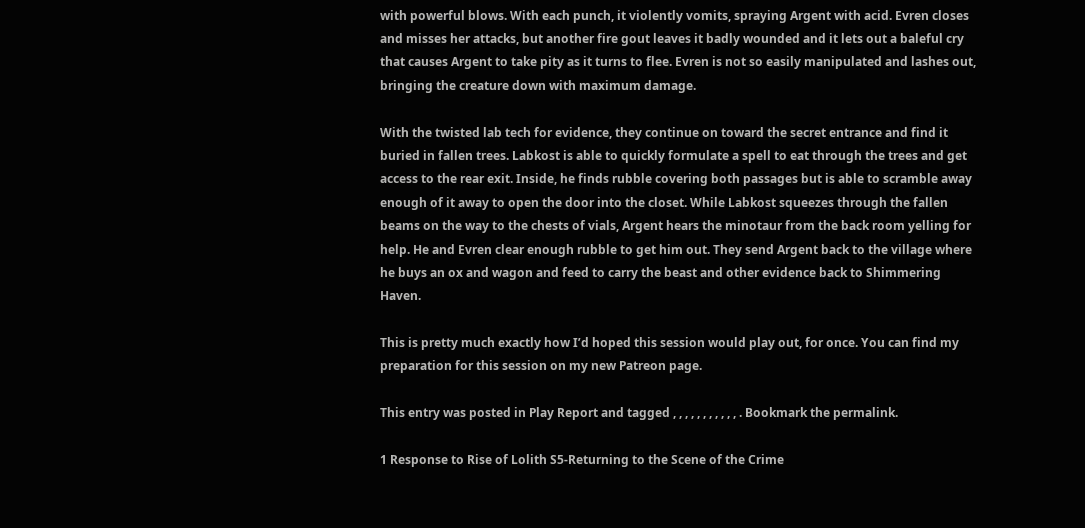with powerful blows. With each punch, it violently vomits, spraying Argent with acid. Evren closes and misses her attacks, but another fire gout leaves it badly wounded and it lets out a baleful cry that causes Argent to take pity as it turns to flee. Evren is not so easily manipulated and lashes out, bringing the creature down with maximum damage.

With the twisted lab tech for evidence, they continue on toward the secret entrance and find it buried in fallen trees. Labkost is able to quickly formulate a spell to eat through the trees and get access to the rear exit. Inside, he finds rubble covering both passages but is able to scramble away enough of it away to open the door into the closet. While Labkost squeezes through the fallen beams on the way to the chests of vials, Argent hears the minotaur from the back room yelling for help. He and Evren clear enough rubble to get him out. They send Argent back to the village where he buys an ox and wagon and feed to carry the beast and other evidence back to Shimmering Haven.

This is pretty much exactly how I’d hoped this session would play out, for once. You can find my preparation for this session on my new Patreon page.

This entry was posted in Play Report and tagged , , , , , , , , , , , . Bookmark the permalink.

1 Response to Rise of Lolith S5-Returning to the Scene of the Crime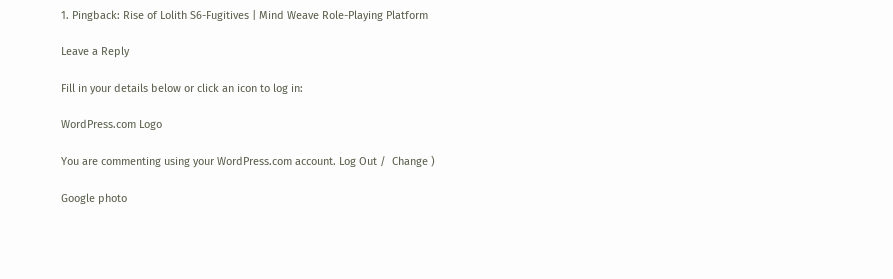1. Pingback: Rise of Lolith S6-Fugitives | Mind Weave Role-Playing Platform

Leave a Reply

Fill in your details below or click an icon to log in:

WordPress.com Logo

You are commenting using your WordPress.com account. Log Out /  Change )

Google photo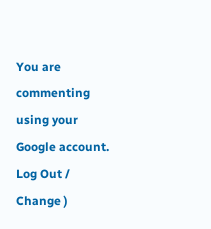You are commenting using your Google account. Log Out /  Change )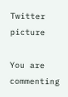Twitter picture

You are commenting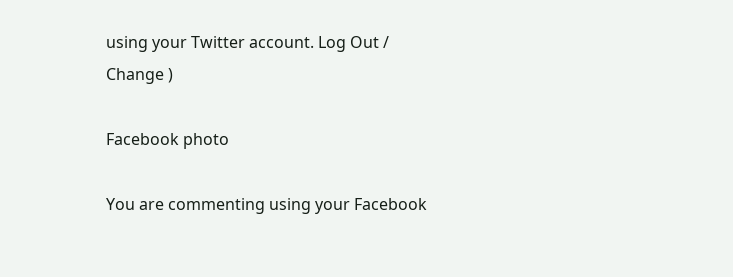using your Twitter account. Log Out /  Change )

Facebook photo

You are commenting using your Facebook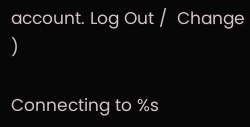account. Log Out /  Change )

Connecting to %s